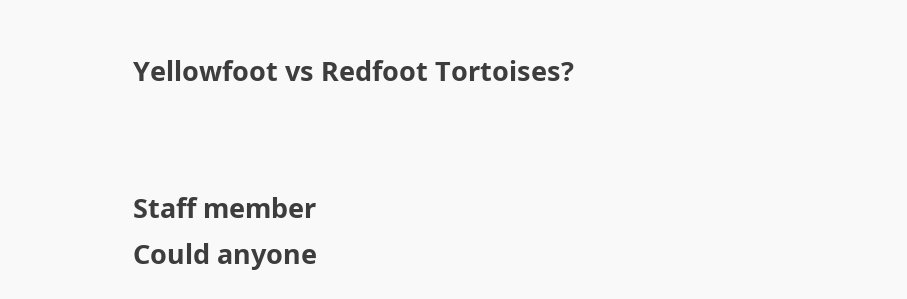Yellowfoot vs Redfoot Tortoises?


Staff member
Could anyone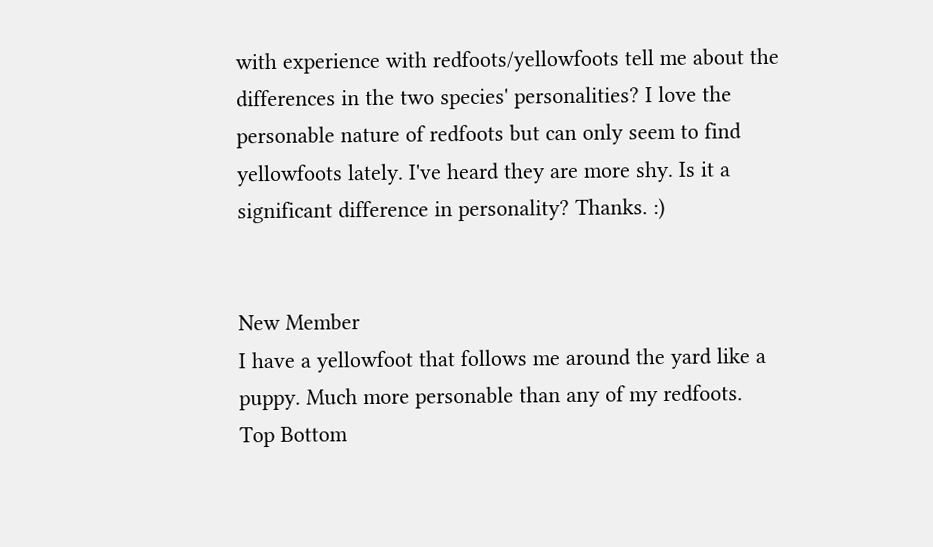with experience with redfoots/yellowfoots tell me about the differences in the two species' personalities? I love the personable nature of redfoots but can only seem to find yellowfoots lately. I've heard they are more shy. Is it a significant difference in personality? Thanks. :)


New Member
I have a yellowfoot that follows me around the yard like a puppy. Much more personable than any of my redfoots.
Top Bottom